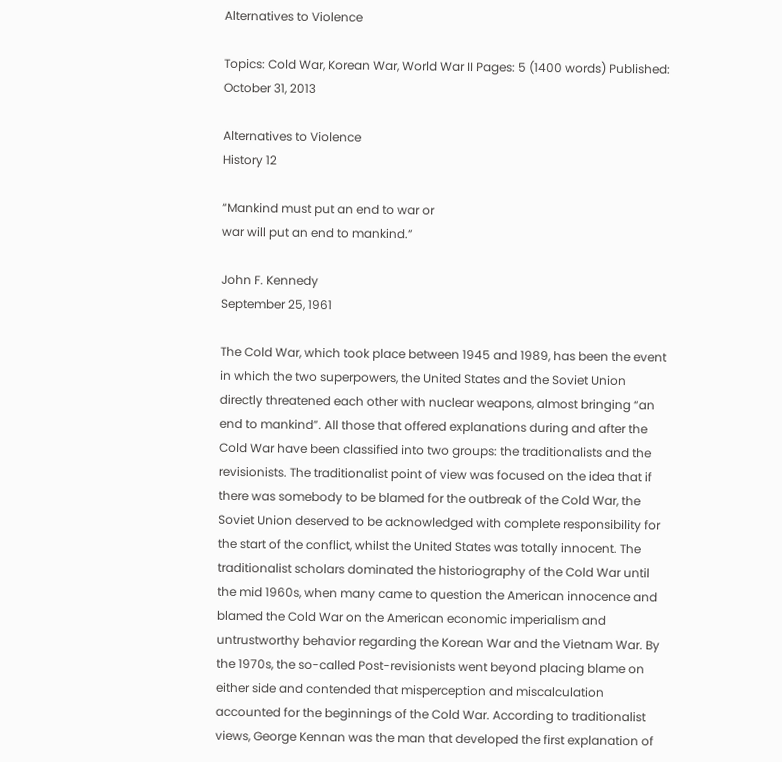Alternatives to Violence

Topics: Cold War, Korean War, World War II Pages: 5 (1400 words) Published: October 31, 2013

Alternatives to Violence
History 12

“Mankind must put an end to war or
war will put an end to mankind.”

John F. Kennedy
September 25, 1961

The Cold War, which took place between 1945 and 1989, has been the event in which the two superpowers, the United States and the Soviet Union directly threatened each other with nuclear weapons, almost bringing “an end to mankind”. All those that offered explanations during and after the Cold War have been classified into two groups: the traditionalists and the revisionists. The traditionalist point of view was focused on the idea that if there was somebody to be blamed for the outbreak of the Cold War, the Soviet Union deserved to be acknowledged with complete responsibility for the start of the conflict, whilst the United States was totally innocent. The traditionalist scholars dominated the historiography of the Cold War until the mid 1960s, when many came to question the American innocence and blamed the Cold War on the American economic imperialism and untrustworthy behavior regarding the Korean War and the Vietnam War. By the 1970s, the so-called Post-revisionists went beyond placing blame on either side and contended that misperception and miscalculation accounted for the beginnings of the Cold War. According to traditionalist views, George Kennan was the man that developed the first explanation of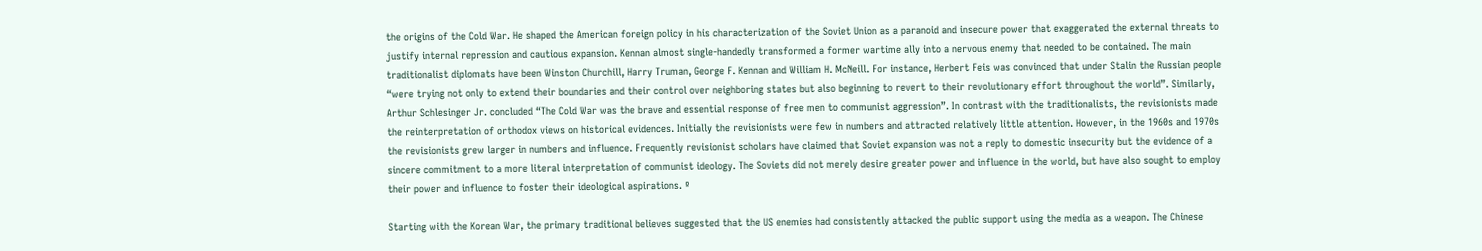the origins of the Cold War. He shaped the American foreign policy in his characterization of the Soviet Union as a paranoid and insecure power that exaggerated the external threats to justify internal repression and cautious expansion. Kennan almost single-handedly transformed a former wartime ally into a nervous enemy that needed to be contained. The main traditionalist diplomats have been Winston Churchill, Harry Truman, George F. Kennan and William H. McNeill. For instance, Herbert Feis was convinced that under Stalin the Russian people “were trying not only to extend their boundaries and their control over neighboring states but also beginning to revert to their revolutionary effort throughout the world”. Similarly, Arthur Schlesinger Jr. concluded “The Cold War was the brave and essential response of free men to communist aggression”. In contrast with the traditionalists, the revisionists made the reinterpretation of orthodox views on historical evidences. Initially the revisionists were few in numbers and attracted relatively little attention. However, in the 1960s and 1970s the revisionists grew larger in numbers and influence. Frequently revisionist scholars have claimed that Soviet expansion was not a reply to domestic insecurity but the evidence of a sincere commitment to a more literal interpretation of communist ideology. The Soviets did not merely desire greater power and influence in the world, but have also sought to employ their power and influence to foster their ideological aspirations. º

Starting with the Korean War, the primary traditional believes suggested that the US enemies had consistently attacked the public support using the media as a weapon. The Chinese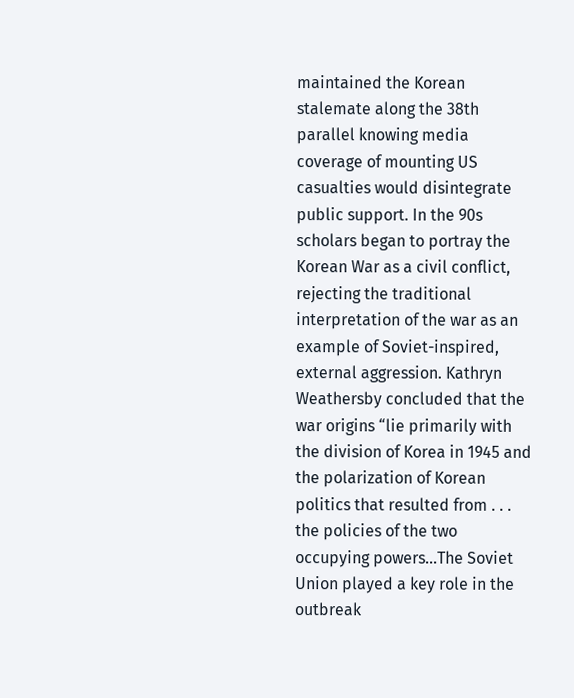maintained the Korean stalemate along the 38th parallel knowing media coverage of mounting US casualties would disintegrate public support. In the 90s scholars began to portray the Korean War as a civil conflict, rejecting the traditional interpretation of the war as an example of Soviet-inspired, external aggression. Kathryn Weathersby concluded that the war origins “lie primarily with the division of Korea in 1945 and the polarization of Korean politics that resulted from . . . the policies of the two occupying powers…The Soviet Union played a key role in the outbreak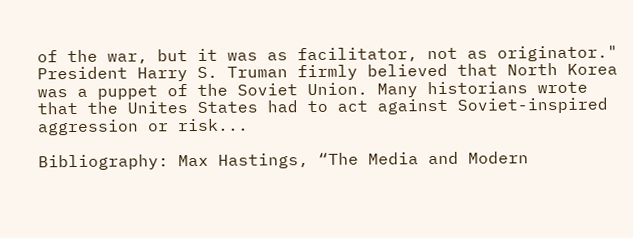of the war, but it was as facilitator, not as originator." President Harry S. Truman firmly believed that North Korea was a puppet of the Soviet Union. Many historians wrote that the Unites States had to act against Soviet-inspired aggression or risk...

Bibliography: Max Hastings, “The Media and Modern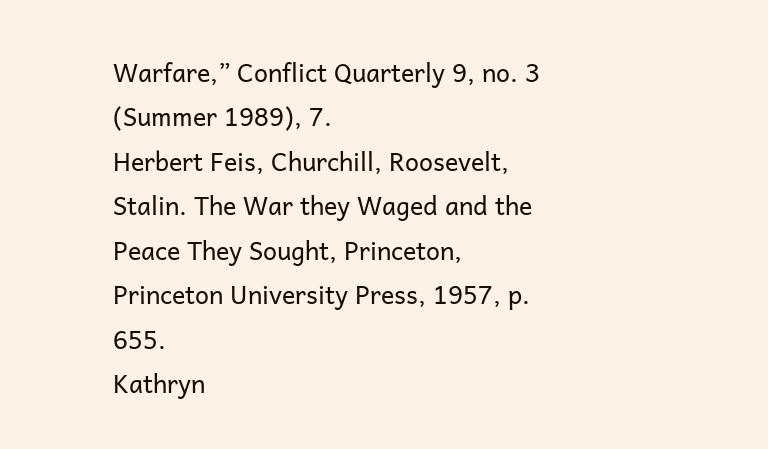Warfare,” Conflict Quarterly 9, no. 3 (Summer 1989), 7.
Herbert Feis, Churchill, Roosevelt, Stalin. The War they Waged and the Peace They Sought, Princeton, Princeton University Press, 1957, p. 655.
Kathryn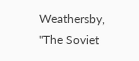Weathersby, "The Soviet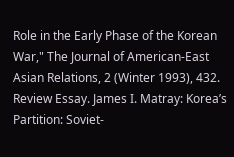Role in the Early Phase of the Korean War," The Journal of American-East Asian Relations, 2 (Winter 1993), 432.
Review Essay. James I. Matray: Korea’s Partition: Soviet-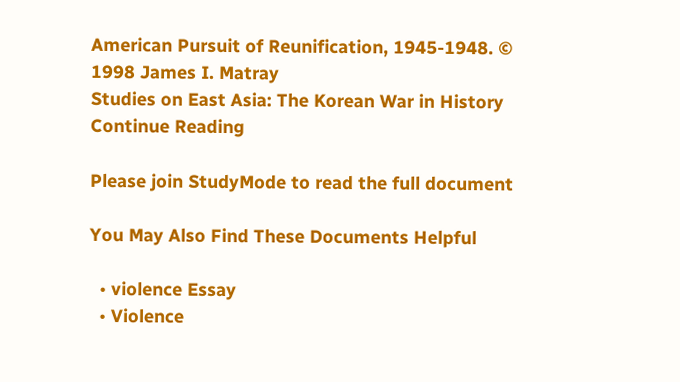American Pursuit of Reunification, 1945-1948. © 1998 James I. Matray
Studies on East Asia: The Korean War in History
Continue Reading

Please join StudyMode to read the full document

You May Also Find These Documents Helpful

  • violence Essay
  • Violence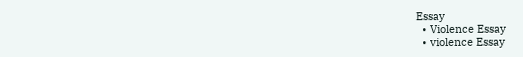Essay
  • Violence Essay
  • violence Essay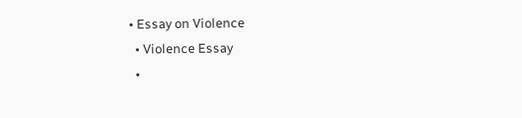• Essay on Violence
  • Violence Essay
  •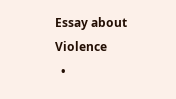Essay about Violence
  •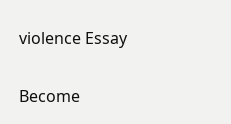violence Essay

Become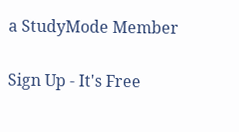a StudyMode Member

Sign Up - It's Free